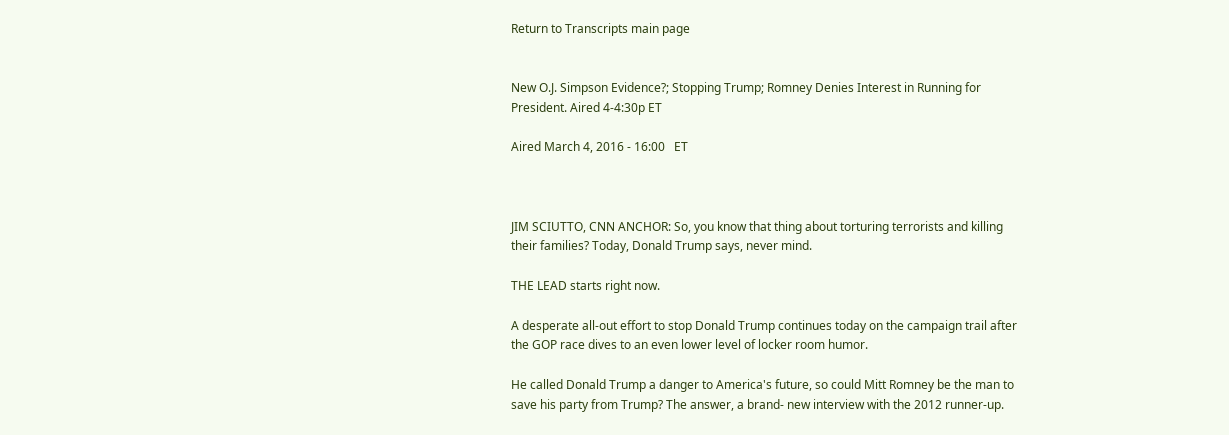Return to Transcripts main page


New O.J. Simpson Evidence?; Stopping Trump; Romney Denies Interest in Running for President. Aired 4-4:30p ET

Aired March 4, 2016 - 16:00   ET



JIM SCIUTTO, CNN ANCHOR: So, you know that thing about torturing terrorists and killing their families? Today, Donald Trump says, never mind.

THE LEAD starts right now.

A desperate all-out effort to stop Donald Trump continues today on the campaign trail after the GOP race dives to an even lower level of locker room humor.

He called Donald Trump a danger to America's future, so could Mitt Romney be the man to save his party from Trump? The answer, a brand- new interview with the 2012 runner-up.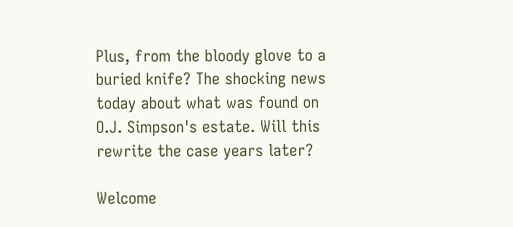Plus, from the bloody glove to a buried knife? The shocking news today about what was found on O.J. Simpson's estate. Will this rewrite the case years later?

Welcome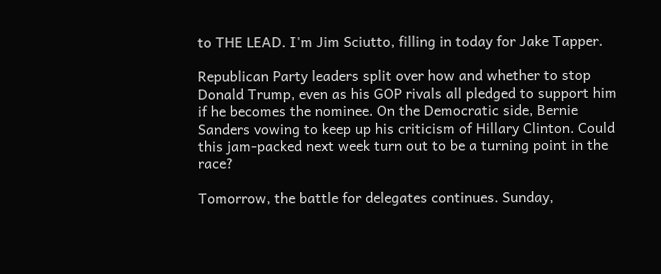to THE LEAD. I'm Jim Sciutto, filling in today for Jake Tapper.

Republican Party leaders split over how and whether to stop Donald Trump, even as his GOP rivals all pledged to support him if he becomes the nominee. On the Democratic side, Bernie Sanders vowing to keep up his criticism of Hillary Clinton. Could this jam-packed next week turn out to be a turning point in the race?

Tomorrow, the battle for delegates continues. Sunday,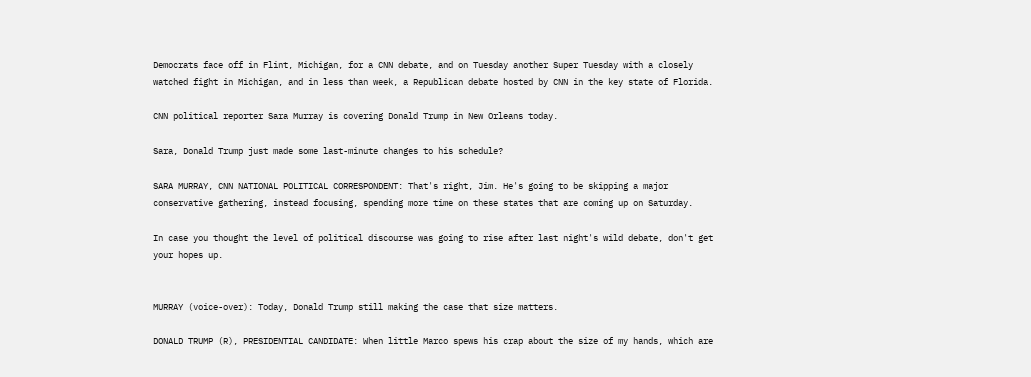Democrats face off in Flint, Michigan, for a CNN debate, and on Tuesday another Super Tuesday with a closely watched fight in Michigan, and in less than week, a Republican debate hosted by CNN in the key state of Florida.

CNN political reporter Sara Murray is covering Donald Trump in New Orleans today.

Sara, Donald Trump just made some last-minute changes to his schedule?

SARA MURRAY, CNN NATIONAL POLITICAL CORRESPONDENT: That's right, Jim. He's going to be skipping a major conservative gathering, instead focusing, spending more time on these states that are coming up on Saturday.

In case you thought the level of political discourse was going to rise after last night's wild debate, don't get your hopes up.


MURRAY (voice-over): Today, Donald Trump still making the case that size matters.

DONALD TRUMP (R), PRESIDENTIAL CANDIDATE: When little Marco spews his crap about the size of my hands, which are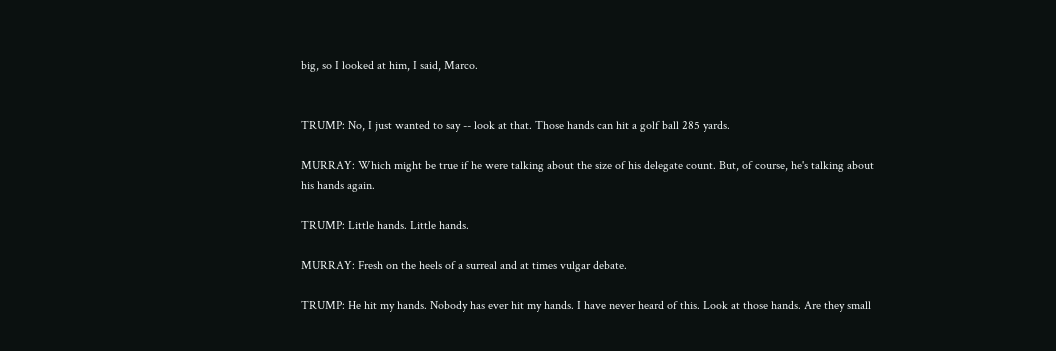big, so I looked at him, I said, Marco.


TRUMP: No, I just wanted to say -- look at that. Those hands can hit a golf ball 285 yards.

MURRAY: Which might be true if he were talking about the size of his delegate count. But, of course, he's talking about his hands again.

TRUMP: Little hands. Little hands.

MURRAY: Fresh on the heels of a surreal and at times vulgar debate.

TRUMP: He hit my hands. Nobody has ever hit my hands. I have never heard of this. Look at those hands. Are they small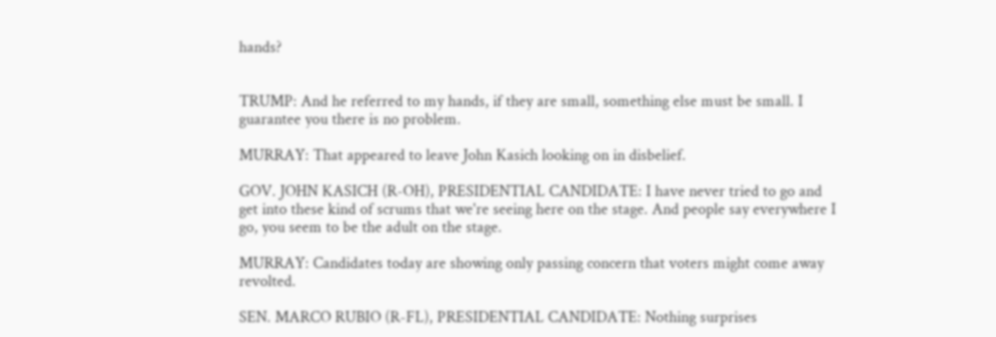hands?


TRUMP: And he referred to my hands, if they are small, something else must be small. I guarantee you there is no problem.

MURRAY: That appeared to leave John Kasich looking on in disbelief.

GOV. JOHN KASICH (R-OH), PRESIDENTIAL CANDIDATE: I have never tried to go and get into these kind of scrums that we're seeing here on the stage. And people say everywhere I go, you seem to be the adult on the stage.

MURRAY: Candidates today are showing only passing concern that voters might come away revolted.

SEN. MARCO RUBIO (R-FL), PRESIDENTIAL CANDIDATE: Nothing surprises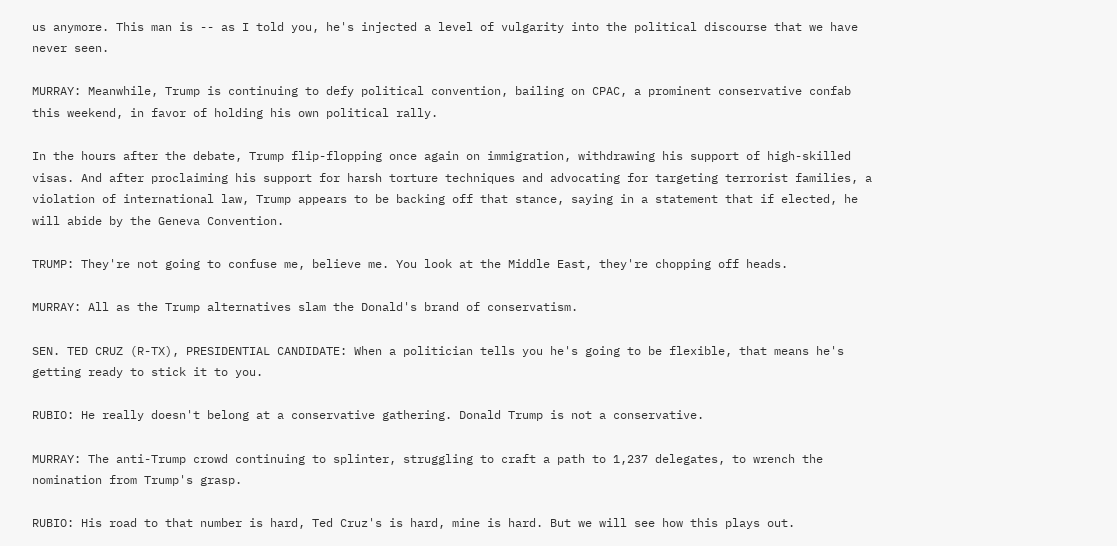us anymore. This man is -- as I told you, he's injected a level of vulgarity into the political discourse that we have never seen.

MURRAY: Meanwhile, Trump is continuing to defy political convention, bailing on CPAC, a prominent conservative confab this weekend, in favor of holding his own political rally.

In the hours after the debate, Trump flip-flopping once again on immigration, withdrawing his support of high-skilled visas. And after proclaiming his support for harsh torture techniques and advocating for targeting terrorist families, a violation of international law, Trump appears to be backing off that stance, saying in a statement that if elected, he will abide by the Geneva Convention.

TRUMP: They're not going to confuse me, believe me. You look at the Middle East, they're chopping off heads.

MURRAY: All as the Trump alternatives slam the Donald's brand of conservatism.

SEN. TED CRUZ (R-TX), PRESIDENTIAL CANDIDATE: When a politician tells you he's going to be flexible, that means he's getting ready to stick it to you.

RUBIO: He really doesn't belong at a conservative gathering. Donald Trump is not a conservative.

MURRAY: The anti-Trump crowd continuing to splinter, struggling to craft a path to 1,237 delegates, to wrench the nomination from Trump's grasp.

RUBIO: His road to that number is hard, Ted Cruz's is hard, mine is hard. But we will see how this plays out.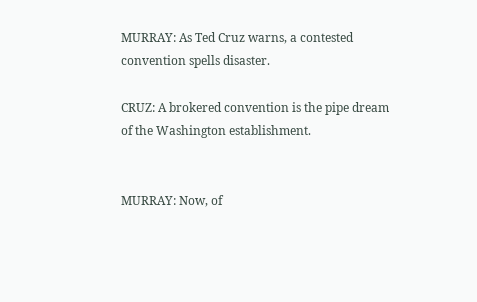MURRAY: As Ted Cruz warns, a contested convention spells disaster.

CRUZ: A brokered convention is the pipe dream of the Washington establishment.


MURRAY: Now, of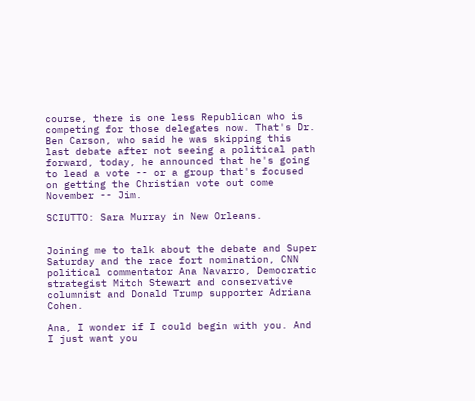course, there is one less Republican who is competing for those delegates now. That's Dr. Ben Carson, who said he was skipping this last debate after not seeing a political path forward, today, he announced that he's going to lead a vote -- or a group that's focused on getting the Christian vote out come November -- Jim.

SCIUTTO: Sara Murray in New Orleans.


Joining me to talk about the debate and Super Saturday and the race fort nomination, CNN political commentator Ana Navarro, Democratic strategist Mitch Stewart and conservative columnist and Donald Trump supporter Adriana Cohen.

Ana, I wonder if I could begin with you. And I just want you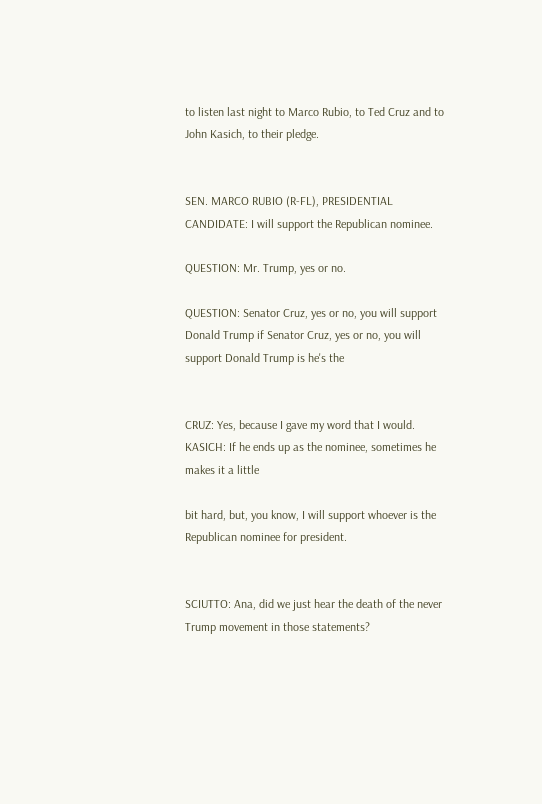to listen last night to Marco Rubio, to Ted Cruz and to John Kasich, to their pledge.


SEN. MARCO RUBIO (R-FL), PRESIDENTIAL CANDIDATE: I will support the Republican nominee.

QUESTION: Mr. Trump, yes or no.

QUESTION: Senator Cruz, yes or no, you will support Donald Trump if Senator Cruz, yes or no, you will support Donald Trump is he's the


CRUZ: Yes, because I gave my word that I would. KASICH: If he ends up as the nominee, sometimes he makes it a little

bit hard, but, you know, I will support whoever is the Republican nominee for president.


SCIUTTO: Ana, did we just hear the death of the never Trump movement in those statements?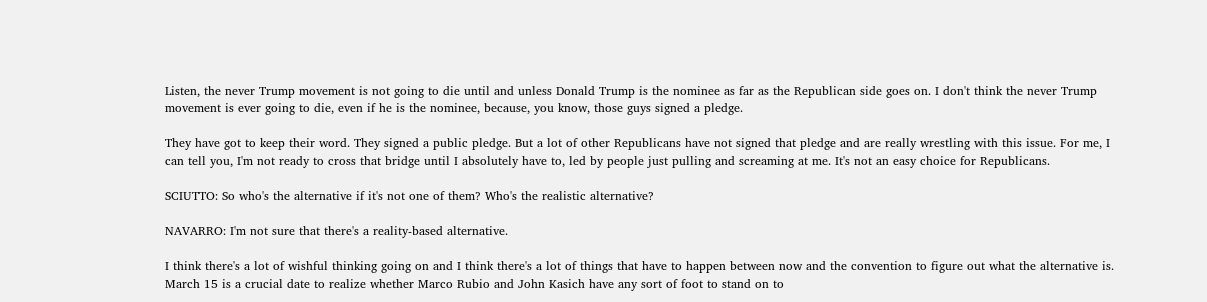Listen, the never Trump movement is not going to die until and unless Donald Trump is the nominee as far as the Republican side goes on. I don't think the never Trump movement is ever going to die, even if he is the nominee, because, you know, those guys signed a pledge.

They have got to keep their word. They signed a public pledge. But a lot of other Republicans have not signed that pledge and are really wrestling with this issue. For me, I can tell you, I'm not ready to cross that bridge until I absolutely have to, led by people just pulling and screaming at me. It's not an easy choice for Republicans.

SCIUTTO: So who's the alternative if it's not one of them? Who's the realistic alternative?

NAVARRO: I'm not sure that there's a reality-based alternative.

I think there's a lot of wishful thinking going on and I think there's a lot of things that have to happen between now and the convention to figure out what the alternative is. March 15 is a crucial date to realize whether Marco Rubio and John Kasich have any sort of foot to stand on to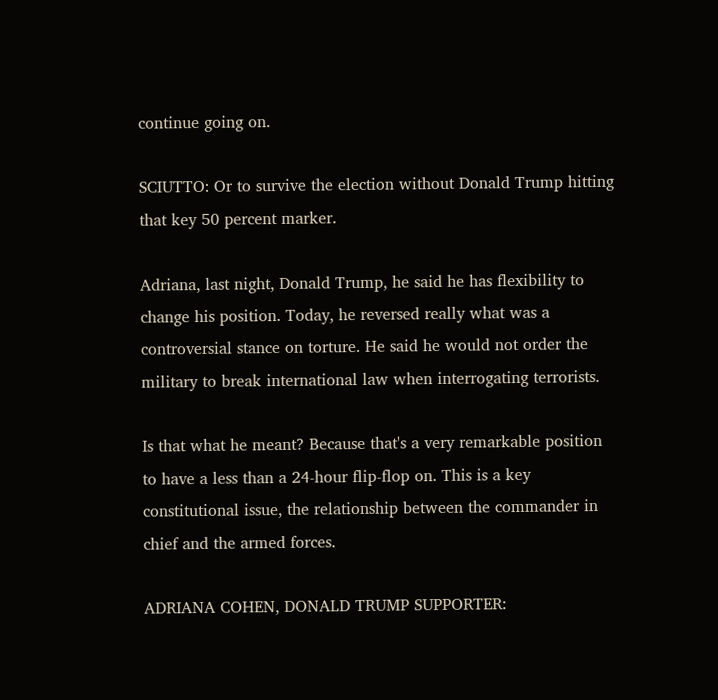continue going on.

SCIUTTO: Or to survive the election without Donald Trump hitting that key 50 percent marker.

Adriana, last night, Donald Trump, he said he has flexibility to change his position. Today, he reversed really what was a controversial stance on torture. He said he would not order the military to break international law when interrogating terrorists.

Is that what he meant? Because that's a very remarkable position to have a less than a 24-hour flip-flop on. This is a key constitutional issue, the relationship between the commander in chief and the armed forces.

ADRIANA COHEN, DONALD TRUMP SUPPORTER: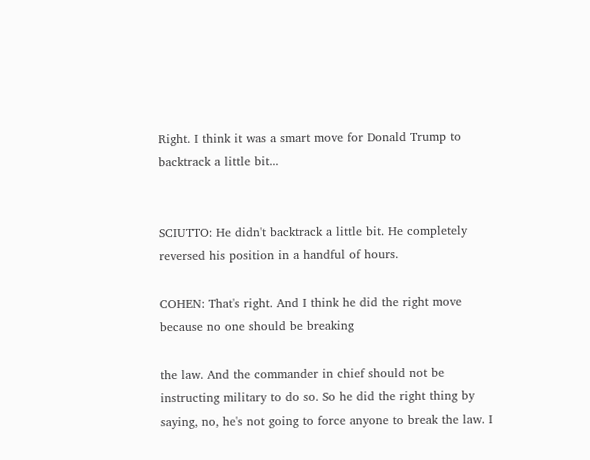Right. I think it was a smart move for Donald Trump to backtrack a little bit...


SCIUTTO: He didn't backtrack a little bit. He completely reversed his position in a handful of hours.

COHEN: That's right. And I think he did the right move because no one should be breaking

the law. And the commander in chief should not be instructing military to do so. So he did the right thing by saying, no, he's not going to force anyone to break the law. I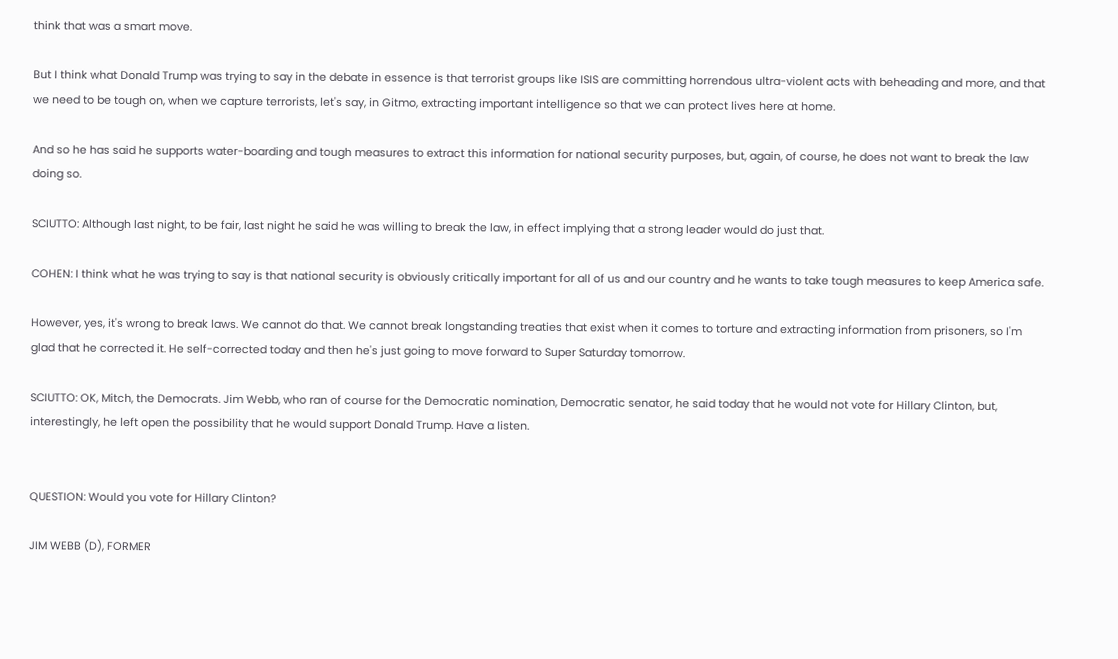think that was a smart move.

But I think what Donald Trump was trying to say in the debate in essence is that terrorist groups like ISIS are committing horrendous ultra-violent acts with beheading and more, and that we need to be tough on, when we capture terrorists, let's say, in Gitmo, extracting important intelligence so that we can protect lives here at home.

And so he has said he supports water-boarding and tough measures to extract this information for national security purposes, but, again, of course, he does not want to break the law doing so.

SCIUTTO: Although last night, to be fair, last night he said he was willing to break the law, in effect implying that a strong leader would do just that.

COHEN: I think what he was trying to say is that national security is obviously critically important for all of us and our country and he wants to take tough measures to keep America safe.

However, yes, it's wrong to break laws. We cannot do that. We cannot break longstanding treaties that exist when it comes to torture and extracting information from prisoners, so I'm glad that he corrected it. He self-corrected today and then he's just going to move forward to Super Saturday tomorrow.

SCIUTTO: OK, Mitch, the Democrats. Jim Webb, who ran of course for the Democratic nomination, Democratic senator, he said today that he would not vote for Hillary Clinton, but, interestingly, he left open the possibility that he would support Donald Trump. Have a listen.


QUESTION: Would you vote for Hillary Clinton?

JIM WEBB (D), FORMER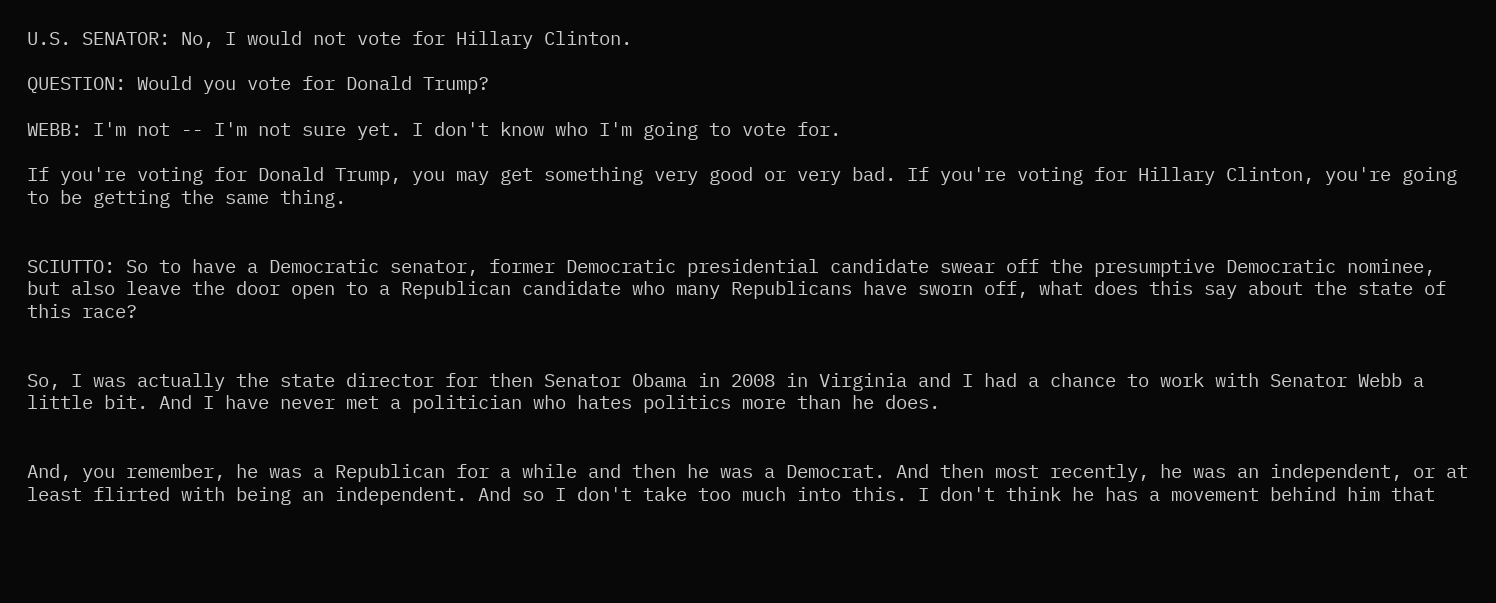U.S. SENATOR: No, I would not vote for Hillary Clinton.

QUESTION: Would you vote for Donald Trump?

WEBB: I'm not -- I'm not sure yet. I don't know who I'm going to vote for.

If you're voting for Donald Trump, you may get something very good or very bad. If you're voting for Hillary Clinton, you're going to be getting the same thing.


SCIUTTO: So to have a Democratic senator, former Democratic presidential candidate swear off the presumptive Democratic nominee, but also leave the door open to a Republican candidate who many Republicans have sworn off, what does this say about the state of this race?


So, I was actually the state director for then Senator Obama in 2008 in Virginia and I had a chance to work with Senator Webb a little bit. And I have never met a politician who hates politics more than he does.


And, you remember, he was a Republican for a while and then he was a Democrat. And then most recently, he was an independent, or at least flirted with being an independent. And so I don't take too much into this. I don't think he has a movement behind him that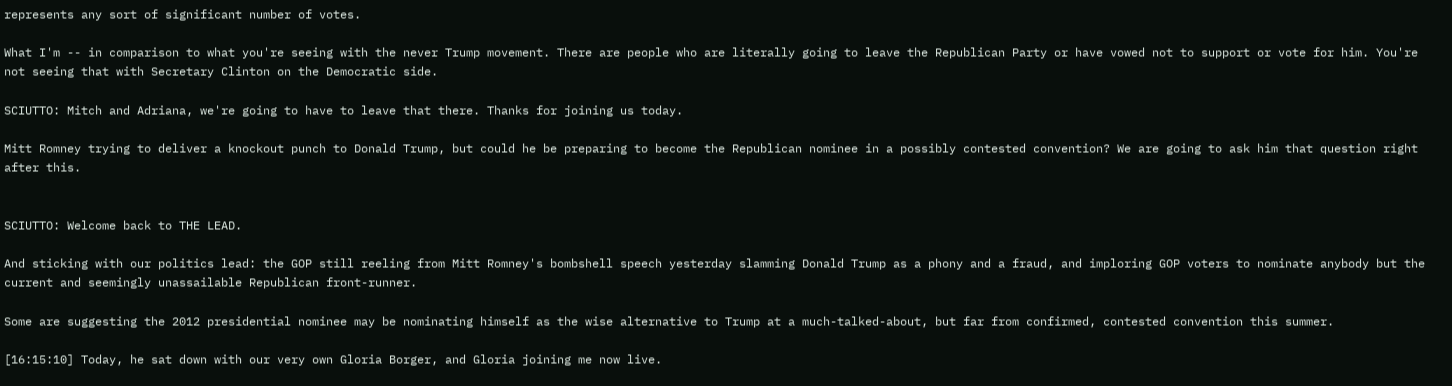represents any sort of significant number of votes.

What I'm -- in comparison to what you're seeing with the never Trump movement. There are people who are literally going to leave the Republican Party or have vowed not to support or vote for him. You're not seeing that with Secretary Clinton on the Democratic side.

SCIUTTO: Mitch and Adriana, we're going to have to leave that there. Thanks for joining us today.

Mitt Romney trying to deliver a knockout punch to Donald Trump, but could he be preparing to become the Republican nominee in a possibly contested convention? We are going to ask him that question right after this.


SCIUTTO: Welcome back to THE LEAD.

And sticking with our politics lead: the GOP still reeling from Mitt Romney's bombshell speech yesterday slamming Donald Trump as a phony and a fraud, and imploring GOP voters to nominate anybody but the current and seemingly unassailable Republican front-runner.

Some are suggesting the 2012 presidential nominee may be nominating himself as the wise alternative to Trump at a much-talked-about, but far from confirmed, contested convention this summer.

[16:15:10] Today, he sat down with our very own Gloria Borger, and Gloria joining me now live.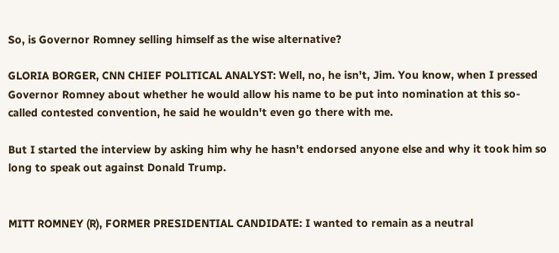So, is Governor Romney selling himself as the wise alternative?

GLORIA BORGER, CNN CHIEF POLITICAL ANALYST: Well, no, he isn't, Jim. You know, when I pressed Governor Romney about whether he would allow his name to be put into nomination at this so-called contested convention, he said he wouldn't even go there with me.

But I started the interview by asking him why he hasn't endorsed anyone else and why it took him so long to speak out against Donald Trump.


MITT ROMNEY (R), FORMER PRESIDENTIAL CANDIDATE: I wanted to remain as a neutral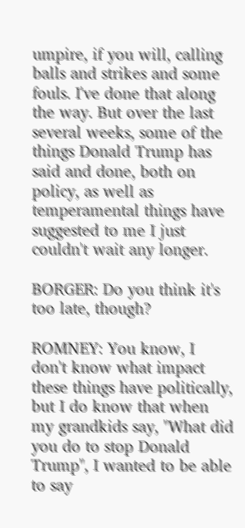umpire, if you will, calling balls and strikes and some fouls. I've done that along the way. But over the last several weeks, some of the things Donald Trump has said and done, both on policy, as well as temperamental things have suggested to me I just couldn't wait any longer.

BORGER: Do you think it's too late, though?

ROMNEY: You know, I don't know what impact these things have politically, but I do know that when my grandkids say, "What did you do to stop Donald Trump", I wanted to be able to say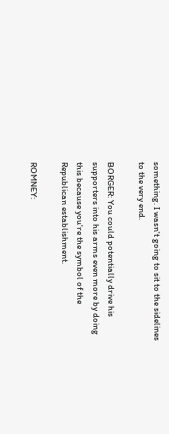something. I wasn't going to sit to the sidelines to the very end.

BORGER: You could potentially drive his supporters into his arms even more by doing this because you're the symbol of the Republican establishment.

ROMNEY: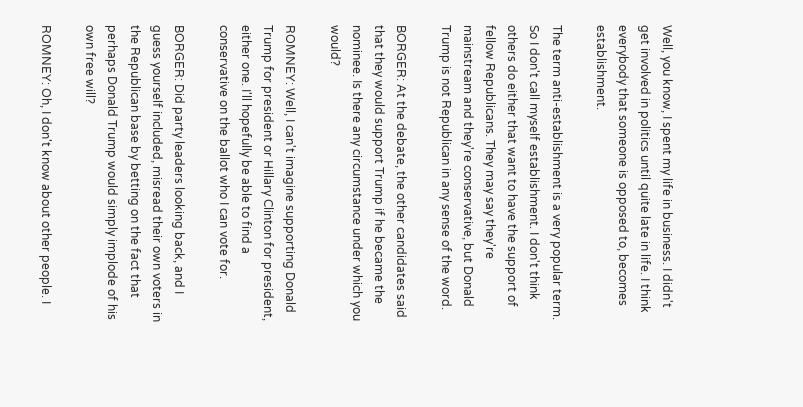Well, you know, I spent my life in business. I didn't get involved in politics until quite late in life. I think everybody that someone is opposed to, becomes establishment.

The term anti-establishment is a very popular term. So I don't call myself establishment. I don't think others do either that want to have the support of fellow Republicans. They may say they're mainstream and they're conservative, but Donald Trump is not Republican in any sense of the word.

BORGER: At the debate, the other candidates said that they would support Trump if he became the nominee. Is there any circumstance under which you would?

ROMNEY: Well, I can't imagine supporting Donald Trump for president or Hillary Clinton for president, either one. I'll hopefully be able to find a conservative on the ballot who I can vote for.

BORGER: Did party leaders looking back, and I guess yourself included, misread their own voters in the Republican base by betting on the fact that perhaps Donald Trump would simply implode of his own free will?

ROMNEY: Oh, I don't know about other people. I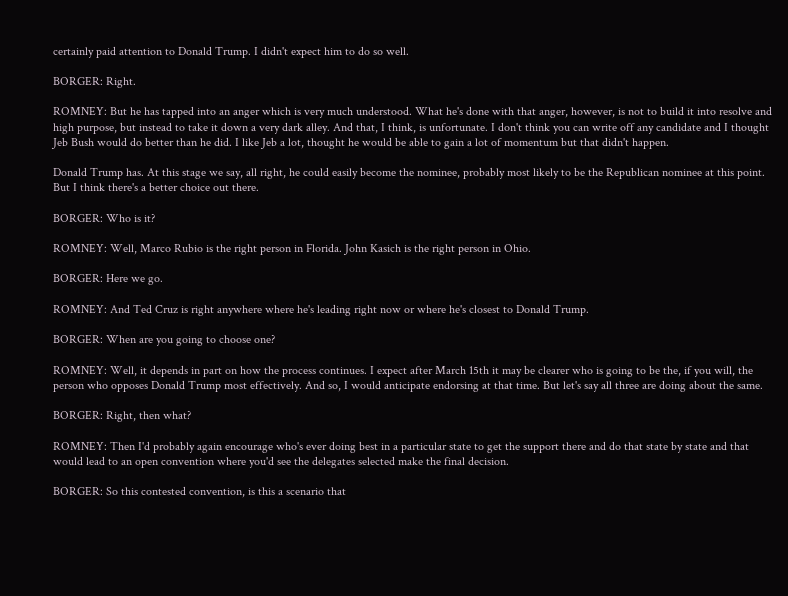certainly paid attention to Donald Trump. I didn't expect him to do so well.

BORGER: Right.

ROMNEY: But he has tapped into an anger which is very much understood. What he's done with that anger, however, is not to build it into resolve and high purpose, but instead to take it down a very dark alley. And that, I think, is unfortunate. I don't think you can write off any candidate and I thought Jeb Bush would do better than he did. I like Jeb a lot, thought he would be able to gain a lot of momentum but that didn't happen.

Donald Trump has. At this stage we say, all right, he could easily become the nominee, probably most likely to be the Republican nominee at this point. But I think there's a better choice out there.

BORGER: Who is it?

ROMNEY: Well, Marco Rubio is the right person in Florida. John Kasich is the right person in Ohio.

BORGER: Here we go.

ROMNEY: And Ted Cruz is right anywhere where he's leading right now or where he's closest to Donald Trump.

BORGER: When are you going to choose one?

ROMNEY: Well, it depends in part on how the process continues. I expect after March 15th it may be clearer who is going to be the, if you will, the person who opposes Donald Trump most effectively. And so, I would anticipate endorsing at that time. But let's say all three are doing about the same.

BORGER: Right, then what?

ROMNEY: Then I'd probably again encourage who's ever doing best in a particular state to get the support there and do that state by state and that would lead to an open convention where you'd see the delegates selected make the final decision.

BORGER: So this contested convention, is this a scenario that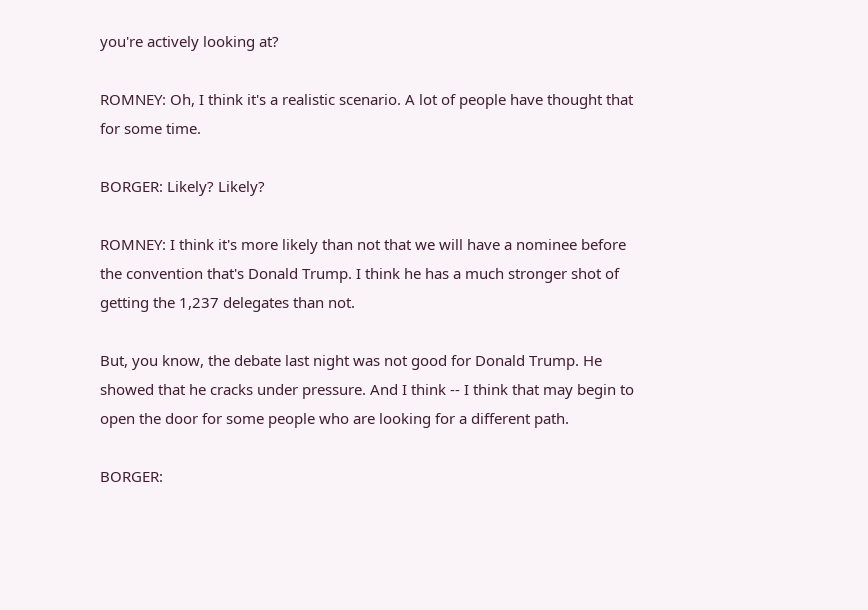you're actively looking at?

ROMNEY: Oh, I think it's a realistic scenario. A lot of people have thought that for some time.

BORGER: Likely? Likely?

ROMNEY: I think it's more likely than not that we will have a nominee before the convention that's Donald Trump. I think he has a much stronger shot of getting the 1,237 delegates than not.

But, you know, the debate last night was not good for Donald Trump. He showed that he cracks under pressure. And I think -- I think that may begin to open the door for some people who are looking for a different path.

BORGER: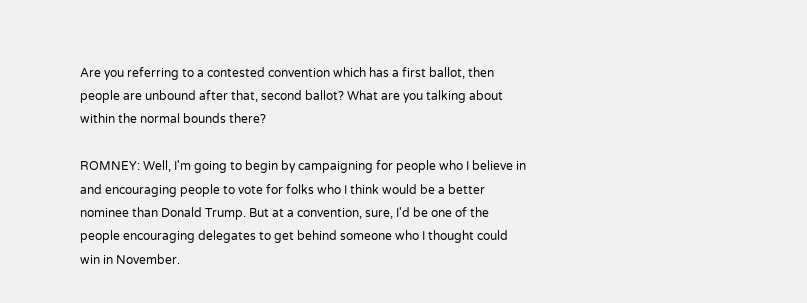Are you referring to a contested convention which has a first ballot, then people are unbound after that, second ballot? What are you talking about within the normal bounds there?

ROMNEY: Well, I'm going to begin by campaigning for people who I believe in and encouraging people to vote for folks who I think would be a better nominee than Donald Trump. But at a convention, sure, I'd be one of the people encouraging delegates to get behind someone who I thought could win in November.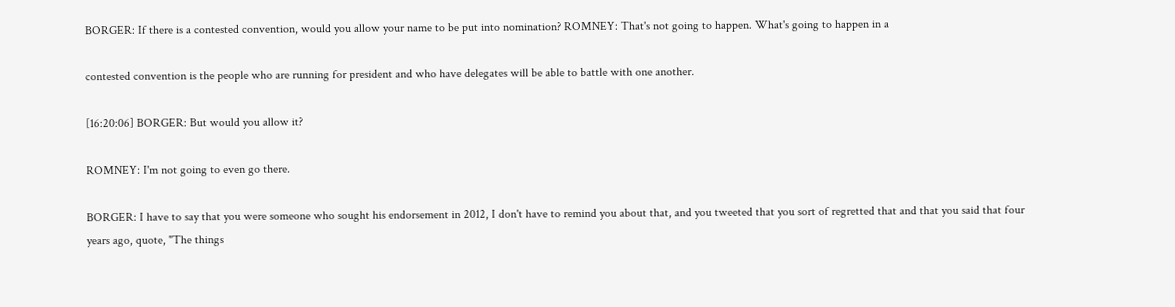BORGER: If there is a contested convention, would you allow your name to be put into nomination? ROMNEY: That's not going to happen. What's going to happen in a

contested convention is the people who are running for president and who have delegates will be able to battle with one another.

[16:20:06] BORGER: But would you allow it?

ROMNEY: I'm not going to even go there.

BORGER: I have to say that you were someone who sought his endorsement in 2012, I don't have to remind you about that, and you tweeted that you sort of regretted that and that you said that four years ago, quote, "The things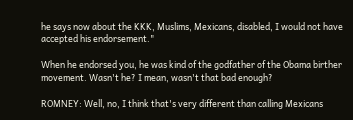he says now about the KKK, Muslims, Mexicans, disabled, I would not have accepted his endorsement."

When he endorsed you, he was kind of the godfather of the Obama birther movement. Wasn't he? I mean, wasn't that bad enough?

ROMNEY: Well, no, I think that's very different than calling Mexicans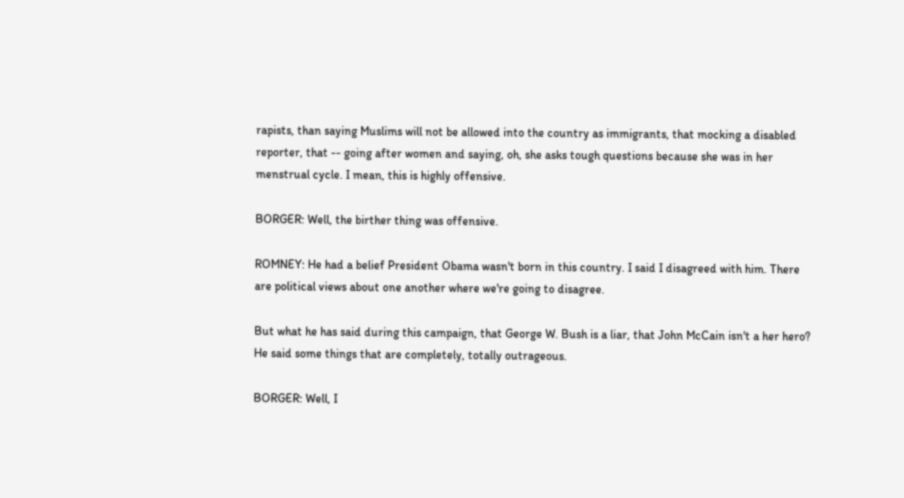rapists, than saying Muslims will not be allowed into the country as immigrants, that mocking a disabled reporter, that -- going after women and saying, oh, she asks tough questions because she was in her menstrual cycle. I mean, this is highly offensive.

BORGER: Well, the birther thing was offensive.

ROMNEY: He had a belief President Obama wasn't born in this country. I said I disagreed with him. There are political views about one another where we're going to disagree.

But what he has said during this campaign, that George W. Bush is a liar, that John McCain isn't a her hero? He said some things that are completely, totally outrageous.

BORGER: Well, I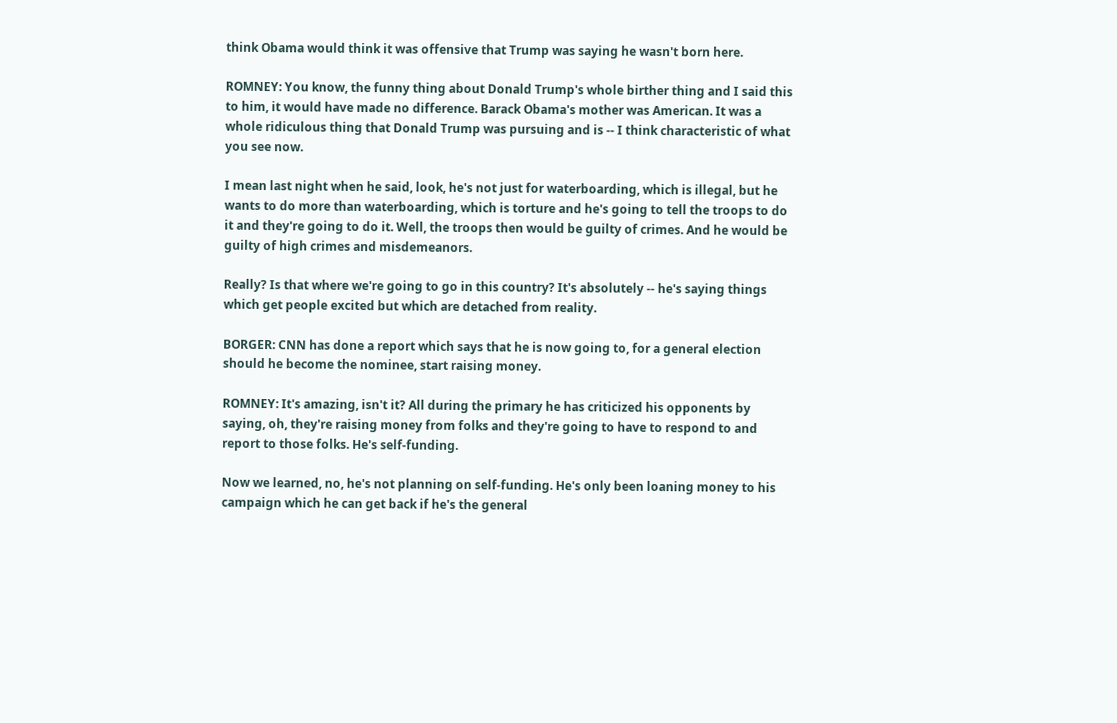think Obama would think it was offensive that Trump was saying he wasn't born here.

ROMNEY: You know, the funny thing about Donald Trump's whole birther thing and I said this to him, it would have made no difference. Barack Obama's mother was American. It was a whole ridiculous thing that Donald Trump was pursuing and is -- I think characteristic of what you see now.

I mean last night when he said, look, he's not just for waterboarding, which is illegal, but he wants to do more than waterboarding, which is torture and he's going to tell the troops to do it and they're going to do it. Well, the troops then would be guilty of crimes. And he would be guilty of high crimes and misdemeanors.

Really? Is that where we're going to go in this country? It's absolutely -- he's saying things which get people excited but which are detached from reality.

BORGER: CNN has done a report which says that he is now going to, for a general election should he become the nominee, start raising money.

ROMNEY: It's amazing, isn't it? All during the primary he has criticized his opponents by saying, oh, they're raising money from folks and they're going to have to respond to and report to those folks. He's self-funding.

Now we learned, no, he's not planning on self-funding. He's only been loaning money to his campaign which he can get back if he's the general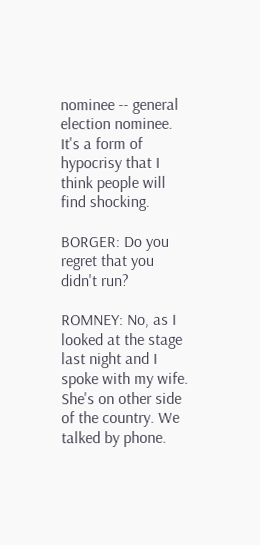nominee -- general election nominee. It's a form of hypocrisy that I think people will find shocking.

BORGER: Do you regret that you didn't run?

ROMNEY: No, as I looked at the stage last night and I spoke with my wife. She's on other side of the country. We talked by phone.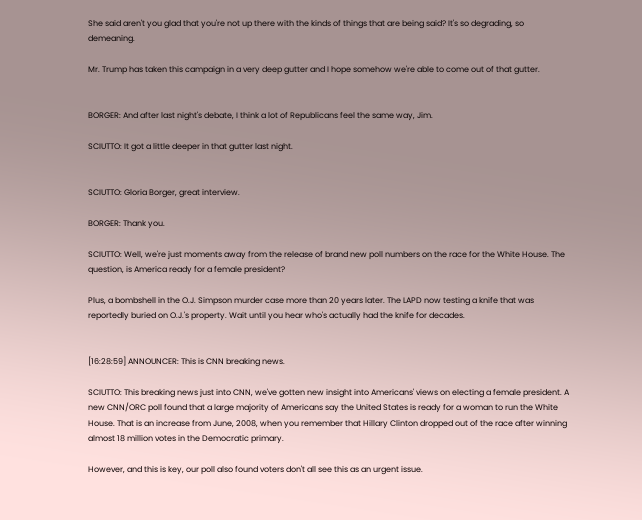She said aren't you glad that you're not up there with the kinds of things that are being said? It's so degrading, so demeaning.

Mr. Trump has taken this campaign in a very deep gutter and I hope somehow we're able to come out of that gutter.


BORGER: And after last night's debate, I think a lot of Republicans feel the same way, Jim.

SCIUTTO: It got a little deeper in that gutter last night.


SCIUTTO: Gloria Borger, great interview.

BORGER: Thank you.

SCIUTTO: Well, we're just moments away from the release of brand new poll numbers on the race for the White House. The question, is America ready for a female president?

Plus, a bombshell in the O.J. Simpson murder case more than 20 years later. The LAPD now testing a knife that was reportedly buried on O.J.'s property. Wait until you hear who's actually had the knife for decades.


[16:28:59] ANNOUNCER: This is CNN breaking news.

SCIUTTO: This breaking news just into CNN, we've gotten new insight into Americans' views on electing a female president. A new CNN/ORC poll found that a large majority of Americans say the United States is ready for a woman to run the White House. That is an increase from June, 2008, when you remember that Hillary Clinton dropped out of the race after winning almost 18 million votes in the Democratic primary.

However, and this is key, our poll also found voters don't all see this as an urgent issue.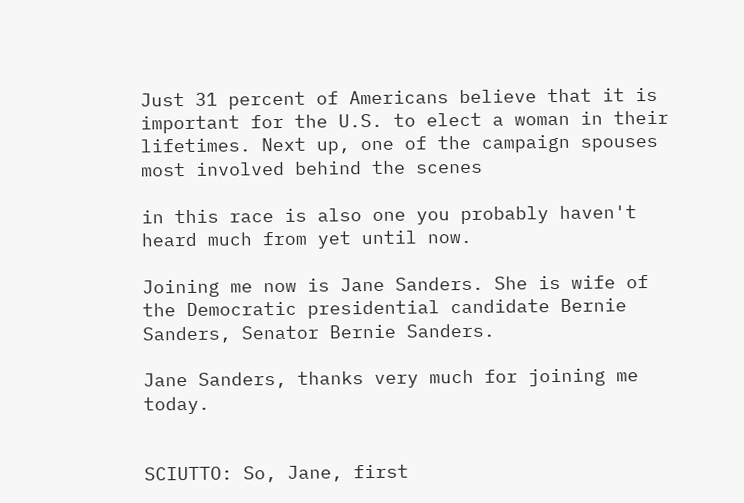Just 31 percent of Americans believe that it is important for the U.S. to elect a woman in their lifetimes. Next up, one of the campaign spouses most involved behind the scenes

in this race is also one you probably haven't heard much from yet until now.

Joining me now is Jane Sanders. She is wife of the Democratic presidential candidate Bernie Sanders, Senator Bernie Sanders.

Jane Sanders, thanks very much for joining me today.


SCIUTTO: So, Jane, first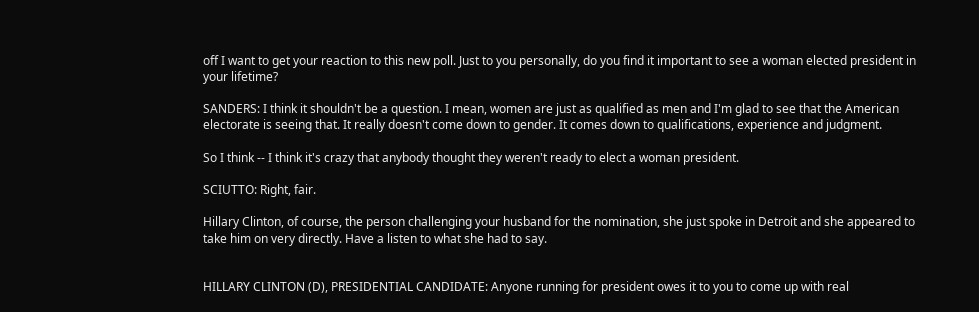off I want to get your reaction to this new poll. Just to you personally, do you find it important to see a woman elected president in your lifetime?

SANDERS: I think it shouldn't be a question. I mean, women are just as qualified as men and I'm glad to see that the American electorate is seeing that. It really doesn't come down to gender. It comes down to qualifications, experience and judgment.

So I think -- I think it's crazy that anybody thought they weren't ready to elect a woman president.

SCIUTTO: Right, fair.

Hillary Clinton, of course, the person challenging your husband for the nomination, she just spoke in Detroit and she appeared to take him on very directly. Have a listen to what she had to say.


HILLARY CLINTON (D), PRESIDENTIAL CANDIDATE: Anyone running for president owes it to you to come up with real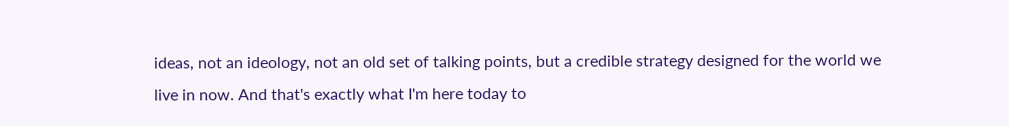ideas, not an ideology, not an old set of talking points, but a credible strategy designed for the world we live in now. And that's exactly what I'm here today to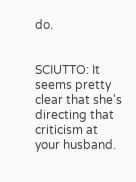do.


SCIUTTO: It seems pretty clear that she's directing that criticism at your husband.